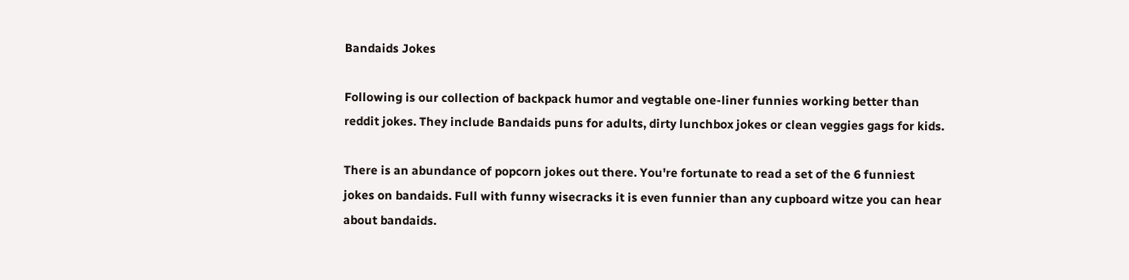Bandaids Jokes

Following is our collection of backpack humor and vegtable one-liner funnies working better than reddit jokes. They include Bandaids puns for adults, dirty lunchbox jokes or clean veggies gags for kids.

There is an abundance of popcorn jokes out there. You're fortunate to read a set of the 6 funniest jokes on bandaids. Full with funny wisecracks it is even funnier than any cupboard witze you can hear about bandaids.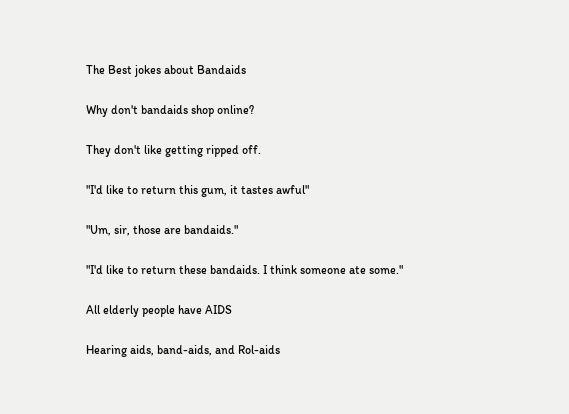The Best jokes about Bandaids

Why don't bandaids shop online?

They don't like getting ripped off.

"I'd like to return this gum, it tastes awful"

"Um, sir, those are bandaids."

"I'd like to return these bandaids. I think someone ate some."

All elderly people have AIDS

Hearing aids, band-aids, and Rol-aids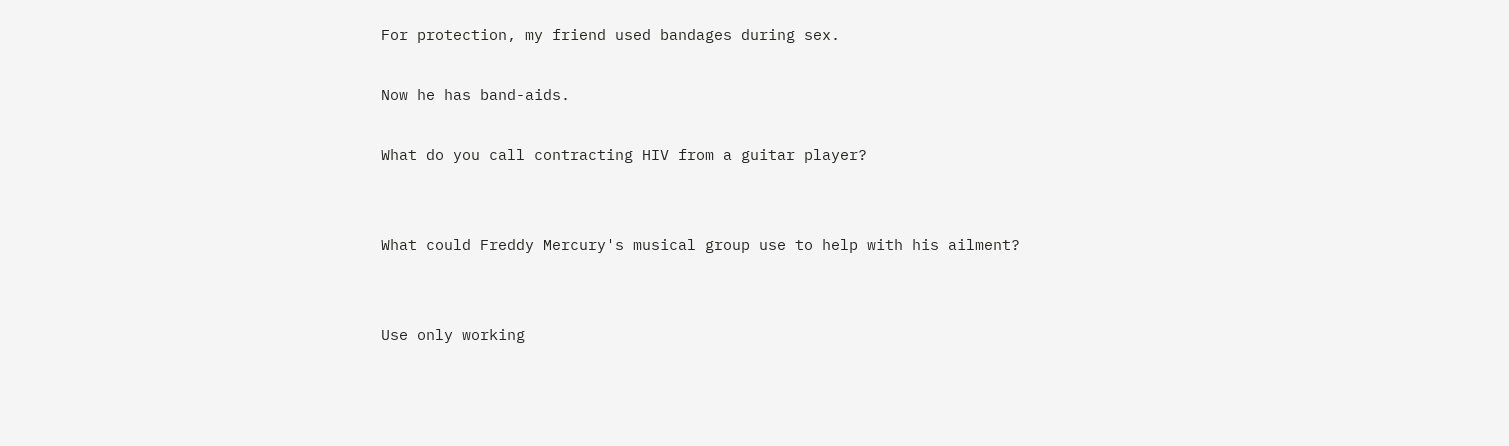For protection, my friend used bandages during sex.

Now he has band-aids.

What do you call contracting HIV from a guitar player?


What could Freddy Mercury's musical group use to help with his ailment?


Use only working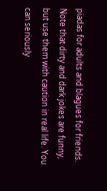piadas for adults and blagues for friends. Note that dirty and dark jokes are funny, but use them with caution in real life. You can seriously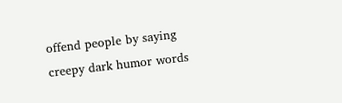offend people by saying creepy dark humor words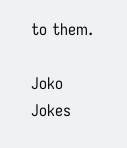to them.

Joko Jokes